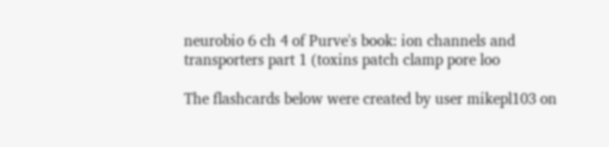neurobio 6 ch 4 of Purve's book: ion channels and transporters part 1 (toxins patch clamp pore loo

The flashcards below were created by user mikepl103 on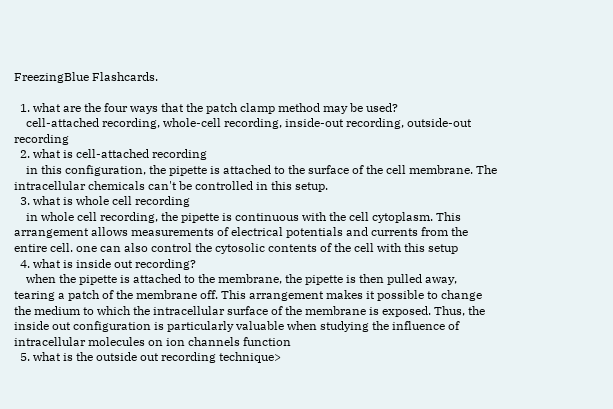FreezingBlue Flashcards.

  1. what are the four ways that the patch clamp method may be used?
    cell-attached recording, whole-cell recording, inside-out recording, outside-out recording
  2. what is cell-attached recording
    in this configuration, the pipette is attached to the surface of the cell membrane. The intracellular chemicals can't be controlled in this setup.
  3. what is whole cell recording
    in whole cell recording, the pipette is continuous with the cell cytoplasm. This arrangement allows measurements of electrical potentials and currents from the entire cell. one can also control the cytosolic contents of the cell with this setup
  4. what is inside out recording?
    when the pipette is attached to the membrane, the pipette is then pulled away, tearing a patch of the membrane off. This arrangement makes it possible to change the medium to which the intracellular surface of the membrane is exposed. Thus, the inside out configuration is particularly valuable when studying the influence of intracellular molecules on ion channels function
  5. what is the outside out recording technique>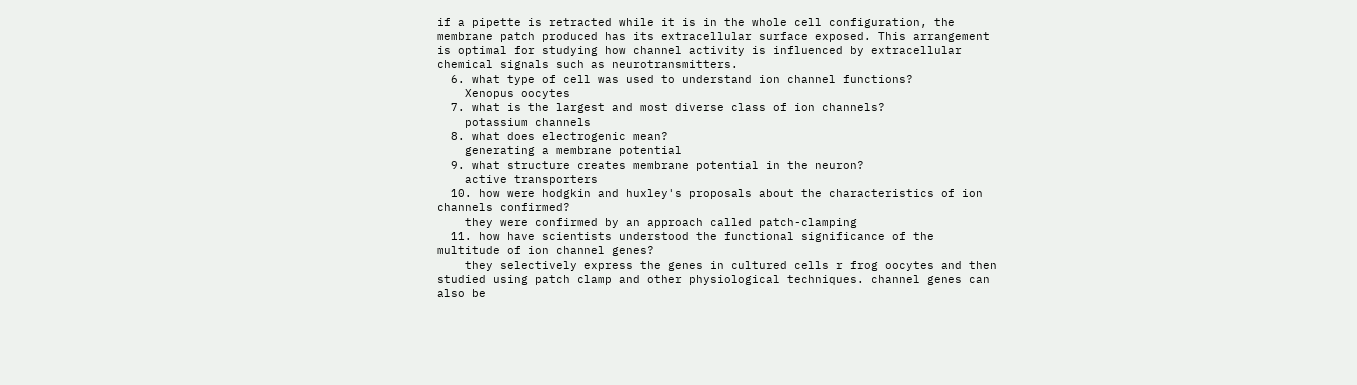if a pipette is retracted while it is in the whole cell configuration, the membrane patch produced has its extracellular surface exposed. This arrangement is optimal for studying how channel activity is influenced by extracellular chemical signals such as neurotransmitters.
  6. what type of cell was used to understand ion channel functions?
    Xenopus oocytes
  7. what is the largest and most diverse class of ion channels?
    potassium channels
  8. what does electrogenic mean?
    generating a membrane potential
  9. what structure creates membrane potential in the neuron?
    active transporters
  10. how were hodgkin and huxley's proposals about the characteristics of ion channels confirmed?
    they were confirmed by an approach called patch-clamping
  11. how have scientists understood the functional significance of the multitude of ion channel genes?
    they selectively express the genes in cultured cells r frog oocytes and then studied using patch clamp and other physiological techniques. channel genes can also be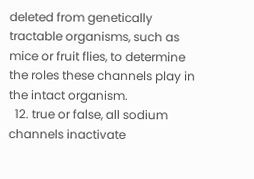deleted from genetically tractable organisms, such as mice or fruit flies, to determine the roles these channels play in the intact organism.
  12. true or false, all sodium channels inactivate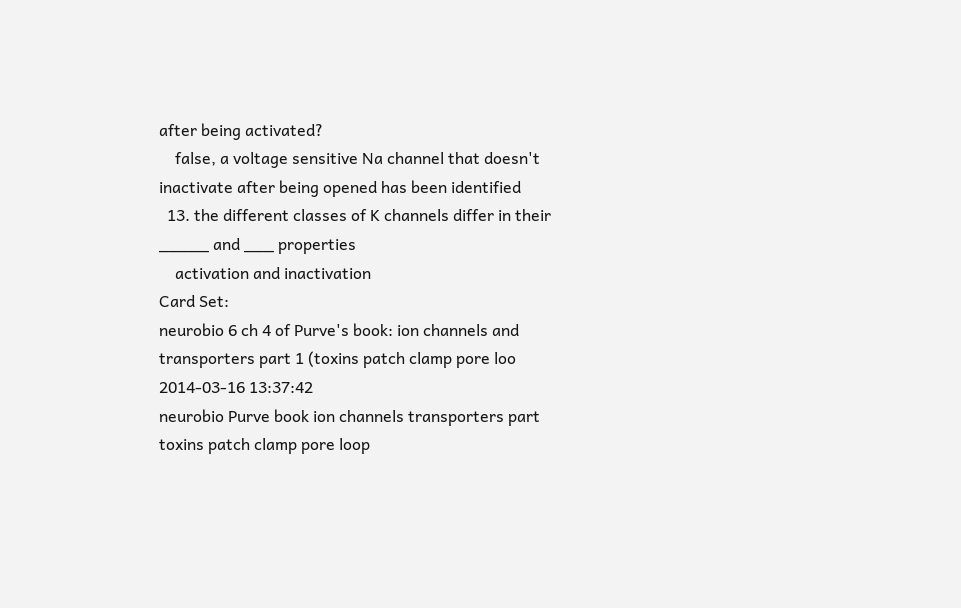after being activated?
    false, a voltage sensitive Na channel that doesn't inactivate after being opened has been identified
  13. the different classes of K channels differ in their _____ and ___ properties
    activation and inactivation
Card Set:
neurobio 6 ch 4 of Purve's book: ion channels and transporters part 1 (toxins patch clamp pore loo
2014-03-16 13:37:42
neurobio Purve book ion channels transporters part toxins patch clamp pore loop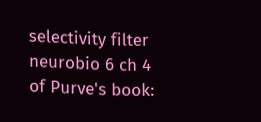selectivity filter
neurobio 6 ch 4 of Purve's book: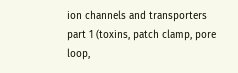ion channels and transporters part 1 (toxins, patch clamp, pore loop,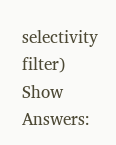selectivity filter)
Show Answers: